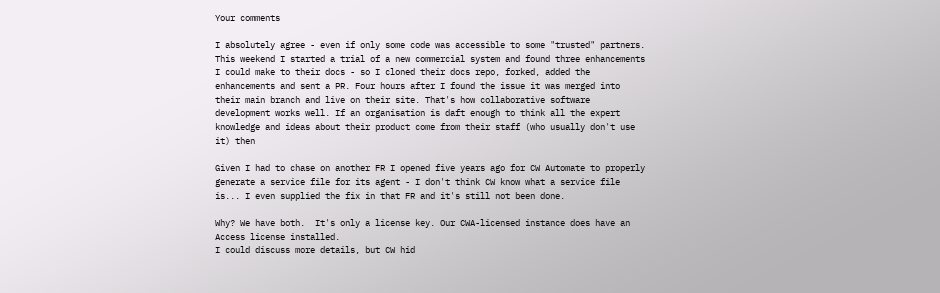Your comments

I absolutely agree - even if only some code was accessible to some "trusted" partners.   This weekend I started a trial of a new commercial system and found three enhancements I could make to their docs - so I cloned their docs repo, forked, added the enhancements and sent a PR. Four hours after I found the issue it was merged into their main branch and live on their site. That's how collaborative software development works well. If an organisation is daft enough to think all the expert knowledge and ideas about their product come from their staff (who usually don't use it) then

Given I had to chase on another FR I opened five years ago for CW Automate to properly generate a service file for its agent - I don't think CW know what a service file is... I even supplied the fix in that FR and it's still not been done.

Why? We have both.  It's only a license key. Our CWA-licensed instance does have an Access license installed.
I could discuss more details, but CW hid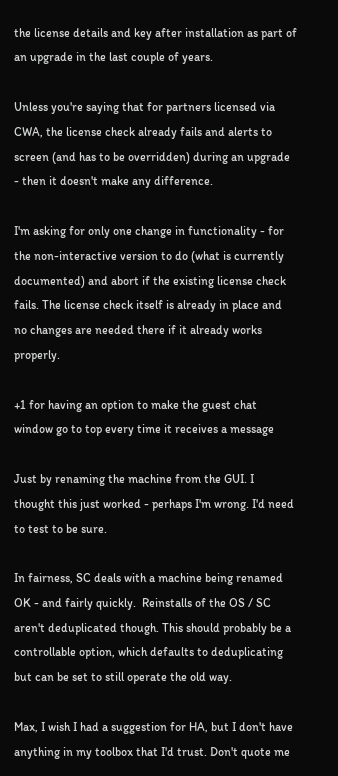the license details and key after installation as part of an upgrade in the last couple of years.

Unless you're saying that for partners licensed via CWA, the license check already fails and alerts to screen (and has to be overridden) during an upgrade - then it doesn't make any difference.

I'm asking for only one change in functionality - for the non-interactive version to do (what is currently documented) and abort if the existing license check fails. The license check itself is already in place and no changes are needed there if it already works properly.

+1 for having an option to make the guest chat window go to top every time it receives a message

Just by renaming the machine from the GUI. I thought this just worked - perhaps I'm wrong. I'd need to test to be sure.

In fairness, SC deals with a machine being renamed OK - and fairly quickly.  Reinstalls of the OS / SC aren't deduplicated though. This should probably be a controllable option, which defaults to deduplicating but can be set to still operate the old way.

Max, I wish I had a suggestion for HA, but I don't have anything in my toolbox that I'd trust. Don't quote me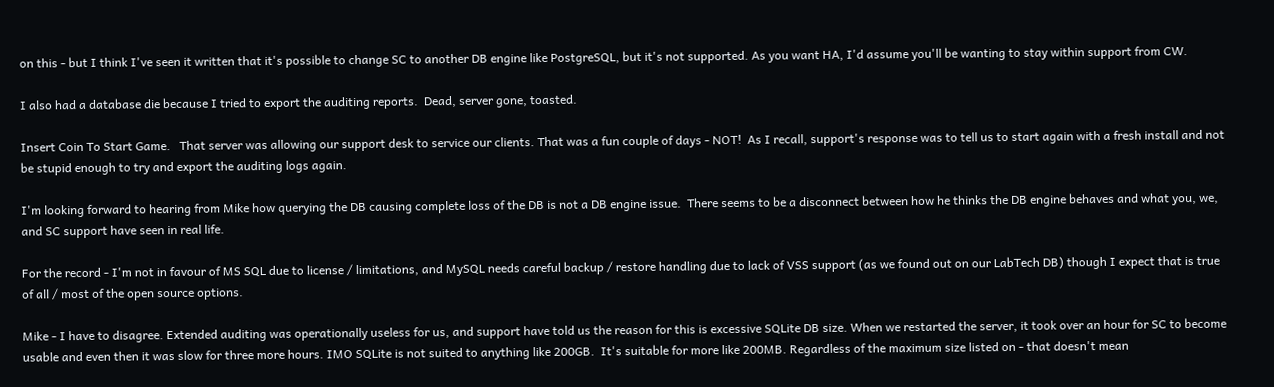on this - but I think I've seen it written that it's possible to change SC to another DB engine like PostgreSQL, but it's not supported. As you want HA, I'd assume you'll be wanting to stay within support from CW.

I also had a database die because I tried to export the auditing reports.  Dead, server gone, toasted.

Insert Coin To Start Game.   That server was allowing our support desk to service our clients. That was a fun couple of days - NOT!  As I recall, support's response was to tell us to start again with a fresh install and not be stupid enough to try and export the auditing logs again.

I'm looking forward to hearing from Mike how querying the DB causing complete loss of the DB is not a DB engine issue.  There seems to be a disconnect between how he thinks the DB engine behaves and what you, we, and SC support have seen in real life.

For the record - I'm not in favour of MS SQL due to license / limitations, and MySQL needs careful backup / restore handling due to lack of VSS support (as we found out on our LabTech DB) though I expect that is true of all / most of the open source options.

Mike - I have to disagree. Extended auditing was operationally useless for us, and support have told us the reason for this is excessive SQLite DB size. When we restarted the server, it took over an hour for SC to become usable and even then it was slow for three more hours. IMO SQLite is not suited to anything like 200GB.  It's suitable for more like 200MB. Regardless of the maximum size listed on - that doesn't mean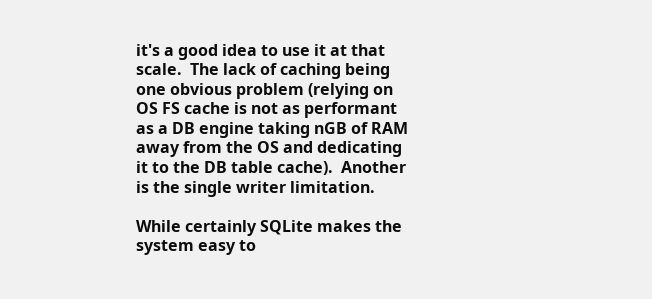it's a good idea to use it at that scale.  The lack of caching being one obvious problem (relying on OS FS cache is not as performant as a DB engine taking nGB of RAM away from the OS and dedicating it to the DB table cache).  Another is the single writer limitation.

While certainly SQLite makes the system easy to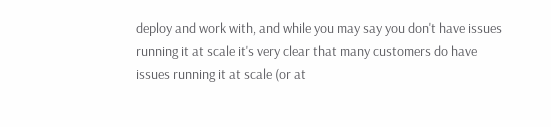deploy and work with, and while you may say you don't have issues running it at scale it's very clear that many customers do have issues running it at scale (or at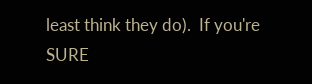least think they do).  If you're SURE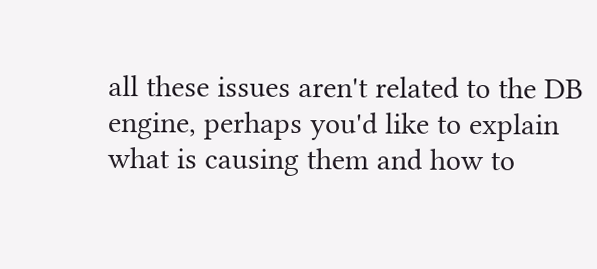all these issues aren't related to the DB engine, perhaps you'd like to explain what is causing them and how to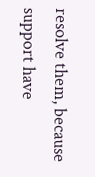resolve them, because support have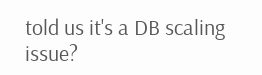told us it's a DB scaling issue?